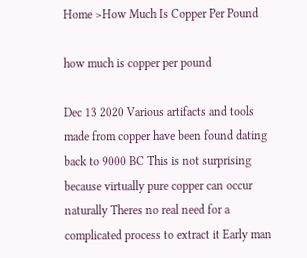Home >How Much Is Copper Per Pound

how much is copper per pound

Dec 13 2020 Various artifacts and tools made from copper have been found dating back to 9000 BC This is not surprising because virtually pure copper can occur naturally Theres no real need for a complicated process to extract it Early man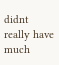didnt really have much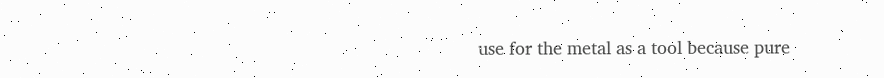use for the metal as a tool because pure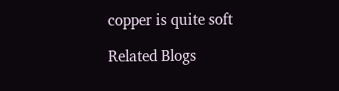copper is quite soft

Related Blogs